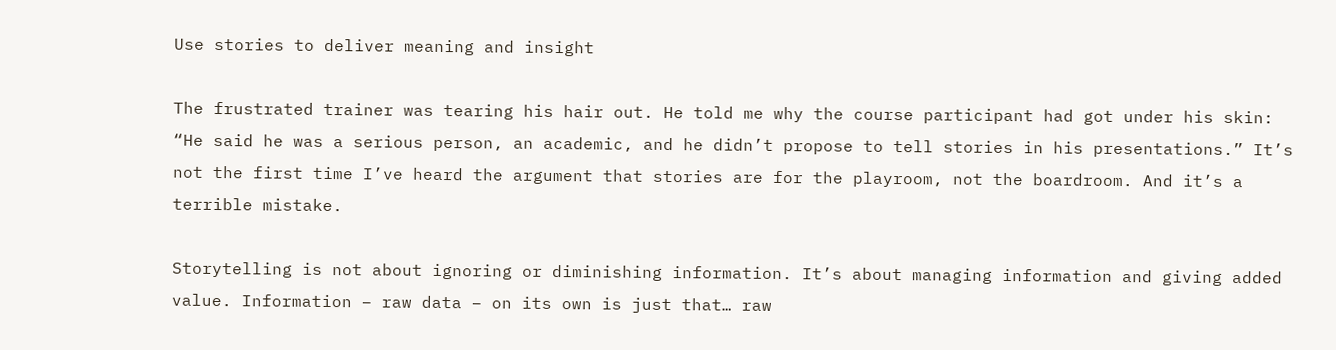Use stories to deliver meaning and insight

The frustrated trainer was tearing his hair out. He told me why the course participant had got under his skin: “He said he was a serious person, an academic, and he didn’t propose to tell stories in his presentations.” It’s not the first time I’ve heard the argument that stories are for the playroom, not the boardroom. And it’s a terrible mistake.

Storytelling is not about ignoring or diminishing information. It’s about managing information and giving added value. Information – raw data – on its own is just that… raw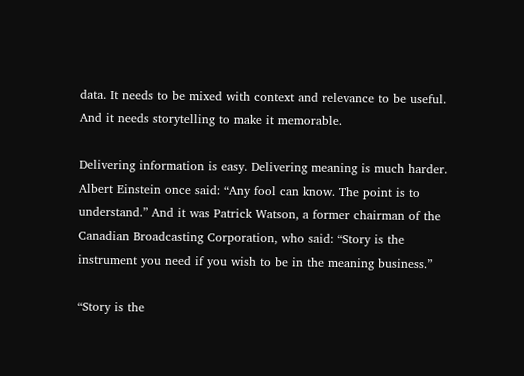data. It needs to be mixed with context and relevance to be useful. And it needs storytelling to make it memorable.

Delivering information is easy. Delivering meaning is much harder. Albert Einstein once said: “Any fool can know. The point is to understand.” And it was Patrick Watson, a former chairman of the Canadian Broadcasting Corporation, who said: “Story is the instrument you need if you wish to be in the meaning business.”

“Story is the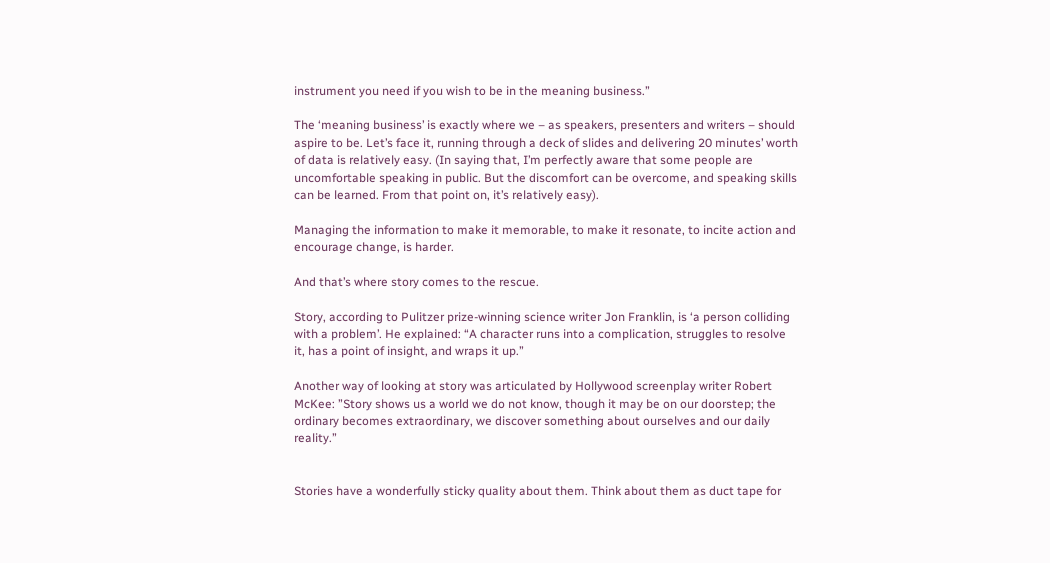instrument you need if you wish to be in the meaning business.”

The ‘meaning business’ is exactly where we – as speakers, presenters and writers – should aspire to be. Let’s face it, running through a deck of slides and delivering 20 minutes’ worth of data is relatively easy. (In saying that, I’m perfectly aware that some people are uncomfortable speaking in public. But the discomfort can be overcome, and speaking skills can be learned. From that point on, it’s relatively easy).

Managing the information to make it memorable, to make it resonate, to incite action and encourage change, is harder.

And that’s where story comes to the rescue.

Story, according to Pulitzer prize-winning science writer Jon Franklin, is ‘a person colliding with a problem’. He explained: “A character runs into a complication, struggles to resolve it, has a point of insight, and wraps it up.”

Another way of looking at story was articulated by Hollywood screenplay writer Robert McKee: ”Story shows us a world we do not know, though it may be on our doorstep; the ordinary becomes extraordinary, we discover something about ourselves and our daily reality.”


Stories have a wonderfully sticky quality about them. Think about them as duct tape for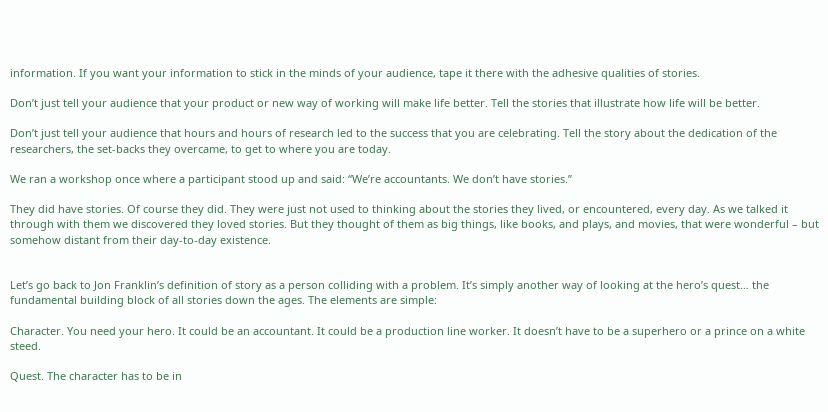information. If you want your information to stick in the minds of your audience, tape it there with the adhesive qualities of stories.

Don’t just tell your audience that your product or new way of working will make life better. Tell the stories that illustrate how life will be better.

Don’t just tell your audience that hours and hours of research led to the success that you are celebrating. Tell the story about the dedication of the researchers, the set-backs they overcame, to get to where you are today.

We ran a workshop once where a participant stood up and said: “We’re accountants. We don’t have stories.”

They did have stories. Of course they did. They were just not used to thinking about the stories they lived, or encountered, every day. As we talked it through with them we discovered they loved stories. But they thought of them as big things, like books, and plays, and movies, that were wonderful – but somehow distant from their day-to-day existence.


Let’s go back to Jon Franklin’s definition of story as a person colliding with a problem. It’s simply another way of looking at the hero’s quest… the fundamental building block of all stories down the ages. The elements are simple:

Character. You need your hero. It could be an accountant. It could be a production line worker. It doesn’t have to be a superhero or a prince on a white steed.

Quest. The character has to be in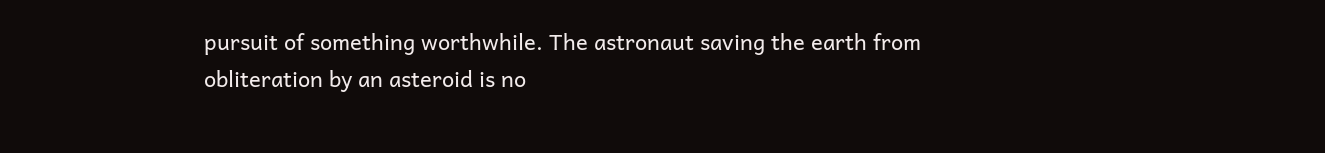pursuit of something worthwhile. The astronaut saving the earth from obliteration by an asteroid is no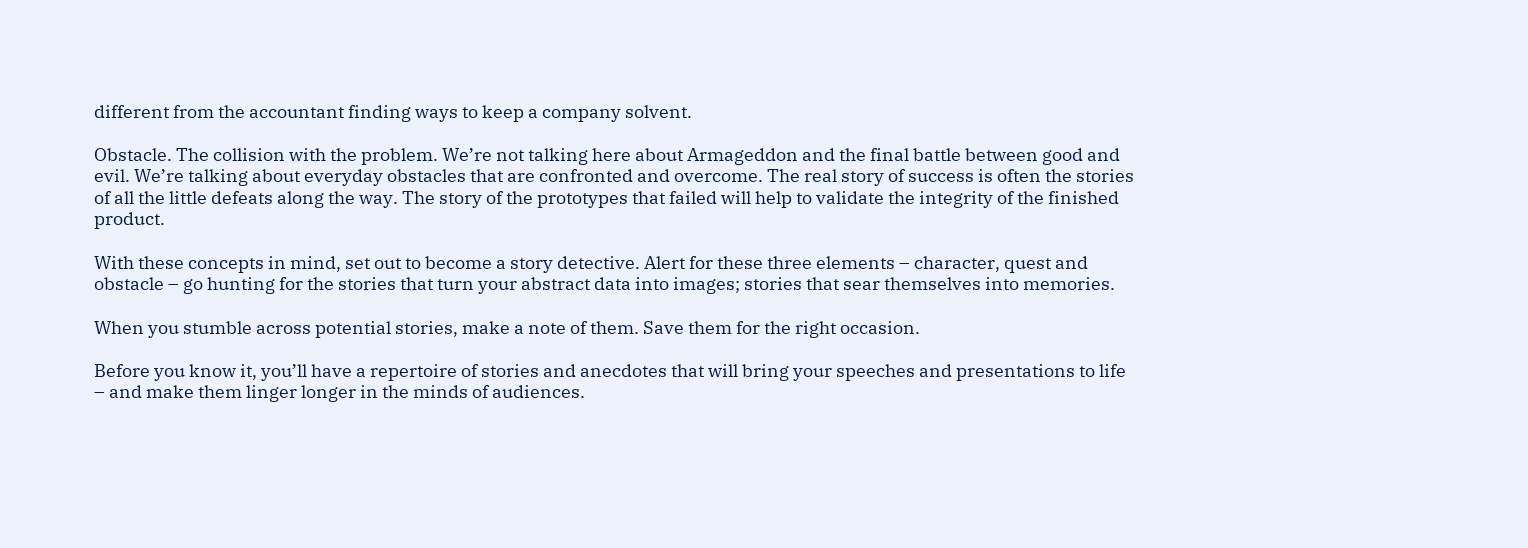different from the accountant finding ways to keep a company solvent.

Obstacle. The collision with the problem. We’re not talking here about Armageddon and the final battle between good and evil. We’re talking about everyday obstacles that are confronted and overcome. The real story of success is often the stories of all the little defeats along the way. The story of the prototypes that failed will help to validate the integrity of the finished product.

With these concepts in mind, set out to become a story detective. Alert for these three elements – character, quest and obstacle – go hunting for the stories that turn your abstract data into images; stories that sear themselves into memories.

When you stumble across potential stories, make a note of them. Save them for the right occasion.

Before you know it, you’ll have a repertoire of stories and anecdotes that will bring your speeches and presentations to life – and make them linger longer in the minds of audiences.